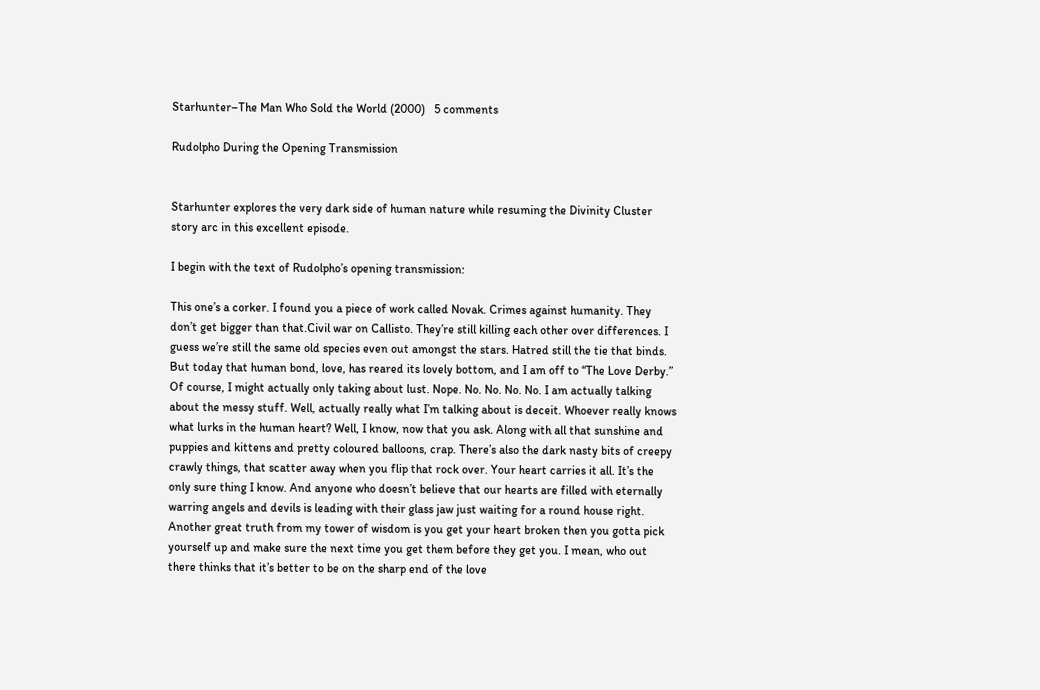Starhunter–The Man Who Sold the World (2000)   5 comments

Rudolpho During the Opening Transmission


Starhunter explores the very dark side of human nature while resuming the Divinity Cluster story arc in this excellent episode.

I begin with the text of Rudolpho’s opening transmission:

This one’s a corker. I found you a piece of work called Novak. Crimes against humanity. They don’t get bigger than that.Civil war on Callisto. They’re still killing each other over differences. I guess we’re still the same old species even out amongst the stars. Hatred still the tie that binds.
But today that human bond, love, has reared its lovely bottom, and I am off to “The Love Derby.” Of course, I might actually only taking about lust. Nope. No. No. No. No. I am actually talking about the messy stuff. Well, actually really what I’m talking about is deceit. Whoever really knows what lurks in the human heart? Well, I know, now that you ask. Along with all that sunshine and puppies and kittens and pretty coloured balloons, crap. There’s also the dark nasty bits of creepy crawly things, that scatter away when you flip that rock over. Your heart carries it all. It’s the only sure thing I know. And anyone who doesn’t believe that our hearts are filled with eternally warring angels and devils is leading with their glass jaw just waiting for a round house right.
Another great truth from my tower of wisdom is you get your heart broken then you gotta pick yourself up and make sure the next time you get them before they get you. I mean, who out there thinks that it’s better to be on the sharp end of the love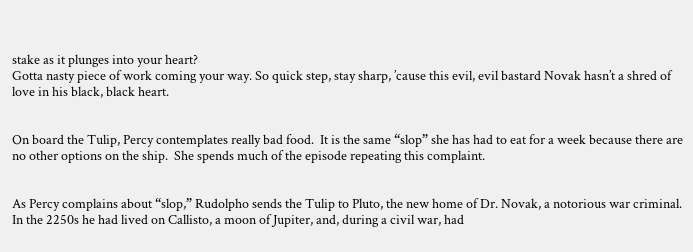stake as it plunges into your heart?
Gotta nasty piece of work coming your way. So quick step, stay sharp, ’cause this evil, evil bastard Novak hasn’t a shred of love in his black, black heart.


On board the Tulip, Percy contemplates really bad food.  It is the same “slop” she has had to eat for a week because there are no other options on the ship.  She spends much of the episode repeating this complaint.


As Percy complains about “slop,” Rudolpho sends the Tulip to Pluto, the new home of Dr. Novak, a notorious war criminal.  In the 2250s he had lived on Callisto, a moon of Jupiter, and, during a civil war, had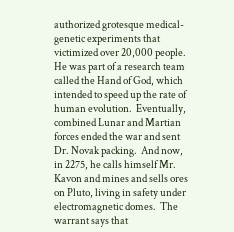authorized grotesque medical-genetic experiments that victimized over 20,000 people.  He was part of a research team called the Hand of God, which intended to speed up the rate of human evolution.  Eventually, combined Lunar and Martian forces ended the war and sent Dr. Novak packing.  And now, in 2275, he calls himself Mr. Kavon and mines and sells ores on Pluto, living in safety under electromagnetic domes.  The warrant says that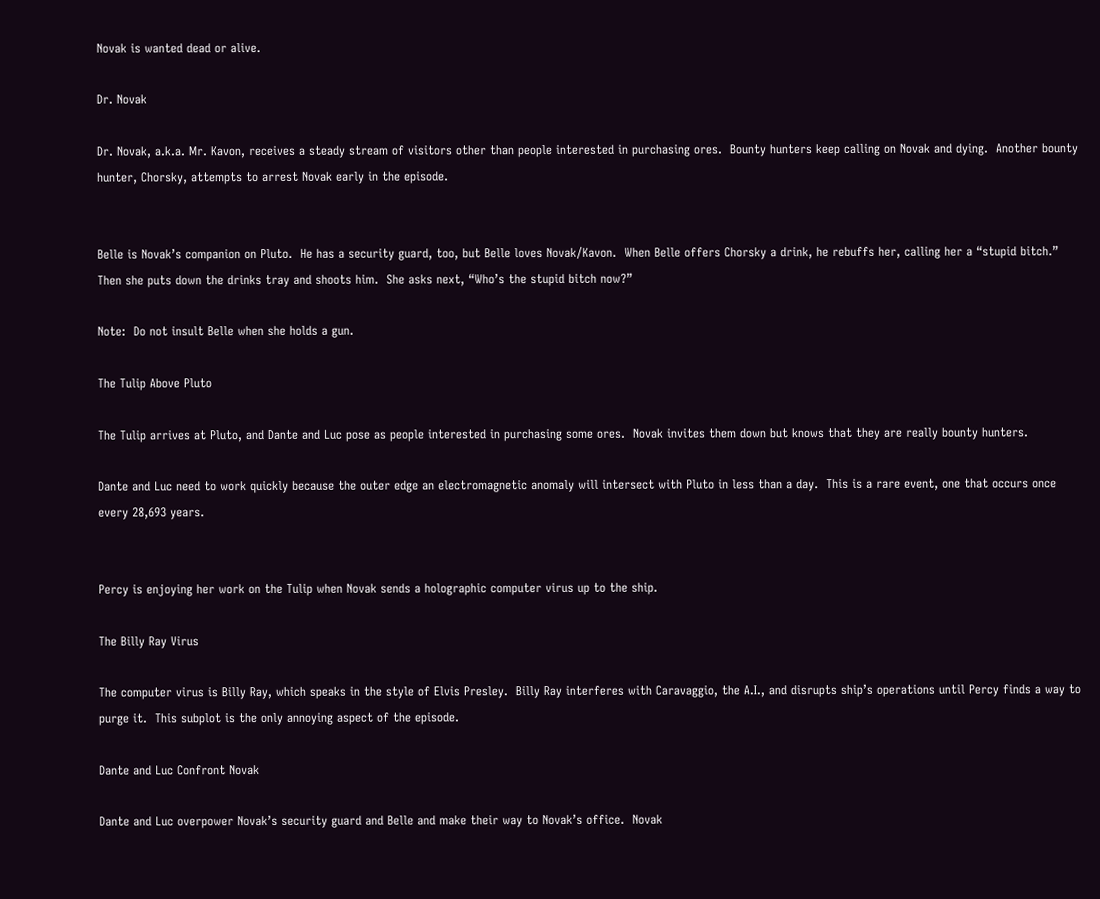Novak is wanted dead or alive.

Dr. Novak

Dr. Novak, a.k.a. Mr. Kavon, receives a steady stream of visitors other than people interested in purchasing ores.  Bounty hunters keep calling on Novak and dying.  Another bounty hunter, Chorsky, attempts to arrest Novak early in the episode.


Belle is Novak’s companion on Pluto.  He has a security guard, too, but Belle loves Novak/Kavon.  When Belle offers Chorsky a drink, he rebuffs her, calling her a “stupid bitch.”  Then she puts down the drinks tray and shoots him.  She asks next, “Who’s the stupid bitch now?”

Note:  Do not insult Belle when she holds a gun.

The Tulip Above Pluto

The Tulip arrives at Pluto, and Dante and Luc pose as people interested in purchasing some ores.  Novak invites them down but knows that they are really bounty hunters.

Dante and Luc need to work quickly because the outer edge an electromagnetic anomaly will intersect with Pluto in less than a day.  This is a rare event, one that occurs once every 28,693 years.


Percy is enjoying her work on the Tulip when Novak sends a holographic computer virus up to the ship.

The Billy Ray Virus

The computer virus is Billy Ray, which speaks in the style of Elvis Presley.  Billy Ray interferes with Caravaggio, the A.I., and disrupts ship’s operations until Percy finds a way to purge it.  This subplot is the only annoying aspect of the episode.

Dante and Luc Confront Novak

Dante and Luc overpower Novak’s security guard and Belle and make their way to Novak’s office.  Novak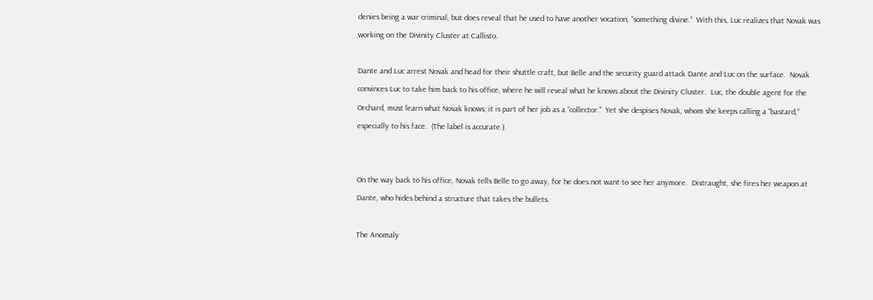denies being a war criminal, but does reveal that he used to have another vocation, “something divine.”  With this, Luc realizes that Novak was working on the Divinity Cluster at Callisto.

Dante and Luc arrest Novak and head for their shuttle craft, but Belle and the security guard attack Dante and Luc on the surface.  Novak convinces Luc to take him back to his office, where he will reveal what he knows about the Divinity Cluster.  Luc, the double agent for the Orchard, must learn what Novak knows; it is part of her job as a “collector.”  Yet she despises Novak, whom she keeps calling a “bastard,” especially to his face.  (The label is accurate.)


On the way back to his office, Novak tells Belle to go away, for he does not want to see her anymore.  Distraught, she fires her weapon at Dante, who hides behind a structure that takes the bullets.

The Anomaly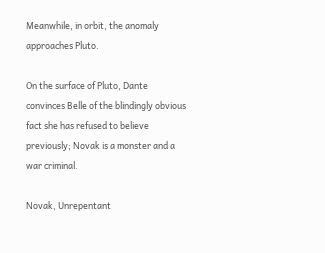Meanwhile, in orbit, the anomaly approaches Pluto.

On the surface of Pluto, Dante convinces Belle of the blindingly obvious fact she has refused to believe previously; Novak is a monster and a war criminal.

Novak, Unrepentant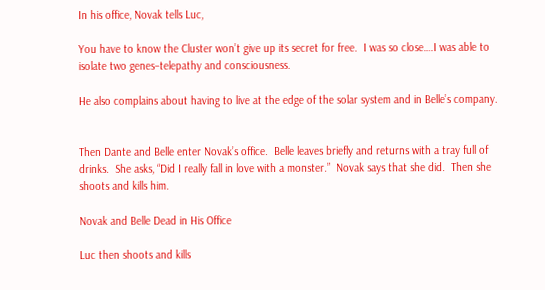In his office, Novak tells Luc,

You have to know the Cluster won’t give up its secret for free.  I was so close….I was able to isolate two genes–telepathy and consciousness.

He also complains about having to live at the edge of the solar system and in Belle’s company.


Then Dante and Belle enter Novak’s office.  Belle leaves briefly and returns with a tray full of drinks.  She asks, “Did I really fall in love with a monster.”  Novak says that she did.  Then she shoots and kills him.

Novak and Belle Dead in His Office

Luc then shoots and kills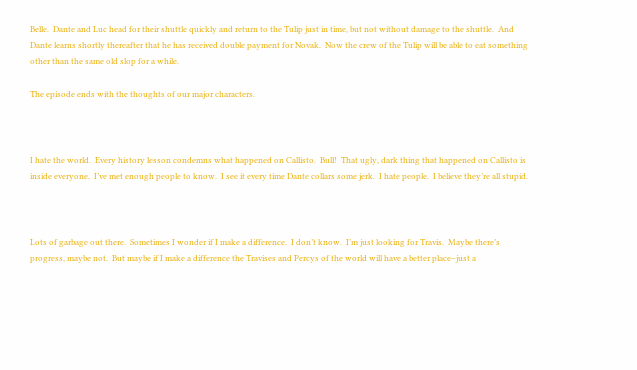Belle.  Dante and Luc head for their shuttle quickly and return to the Tulip just in time, but not without damage to the shuttle.  And Dante learns shortly thereafter that he has received double payment for Novak.  Now the crew of the Tulip will be able to eat something other than the same old slop for a while.

The episode ends with the thoughts of our major characters.



I hate the world.  Every history lesson condemns what happened on Callisto.  Bull!  That ugly, dark thing that happened on Callisto is inside everyone.  I’ve met enough people to know.  I see it every time Dante collars some jerk.  I hate people.  I believe they’re all stupid.



Lots of garbage out there.  Sometimes I wonder if I make a difference.  I don’t know.  I’m just looking for Travis.  Maybe there’s progress, maybe not.  But maybe if I make a difference the Travises and Percys of the world will have a better place–just a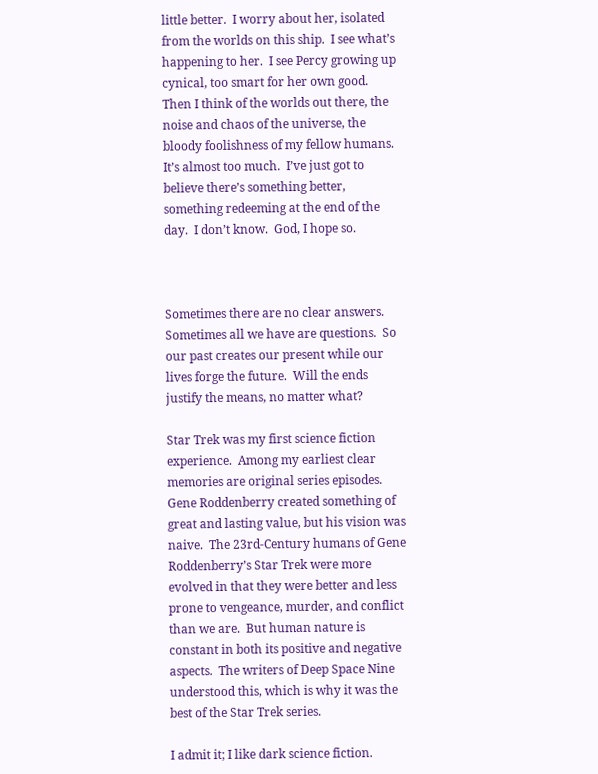little better.  I worry about her, isolated from the worlds on this ship.  I see what’s happening to her.  I see Percy growing up cynical, too smart for her own good.  Then I think of the worlds out there, the noise and chaos of the universe, the bloody foolishness of my fellow humans.  It’s almost too much.  I’ve just got to believe there’s something better, something redeeming at the end of the day.  I don’t know.  God, I hope so.



Sometimes there are no clear answers.  Sometimes all we have are questions.  So our past creates our present while our lives forge the future.  Will the ends justify the means, no matter what?

Star Trek was my first science fiction experience.  Among my earliest clear memories are original series episodes.  Gene Roddenberry created something of great and lasting value, but his vision was naive.  The 23rd-Century humans of Gene Roddenberry’s Star Trek were more evolved in that they were better and less prone to vengeance, murder, and conflict than we are.  But human nature is constant in both its positive and negative aspects.  The writers of Deep Space Nine understood this, which is why it was the best of the Star Trek series.

I admit it; I like dark science fiction.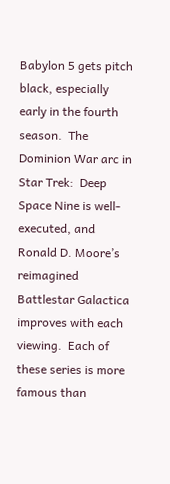Babylon 5 gets pitch black, especially early in the fourth season.  The Dominion War arc in Star Trek:  Deep Space Nine is well-executed, and Ronald D. Moore’s reimagined Battlestar Galactica improves with each viewing.  Each of these series is more famous than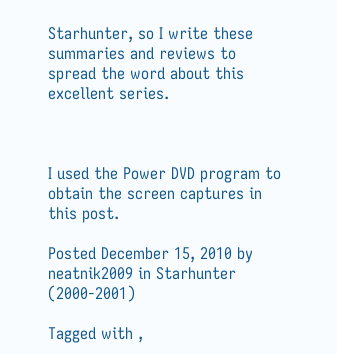Starhunter, so I write these summaries and reviews to spread the word about this excellent series.



I used the Power DVD program to obtain the screen captures in this post.

Posted December 15, 2010 by neatnik2009 in Starhunter (2000-2001)

Tagged with ,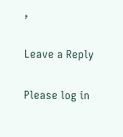,

Leave a Reply

Please log in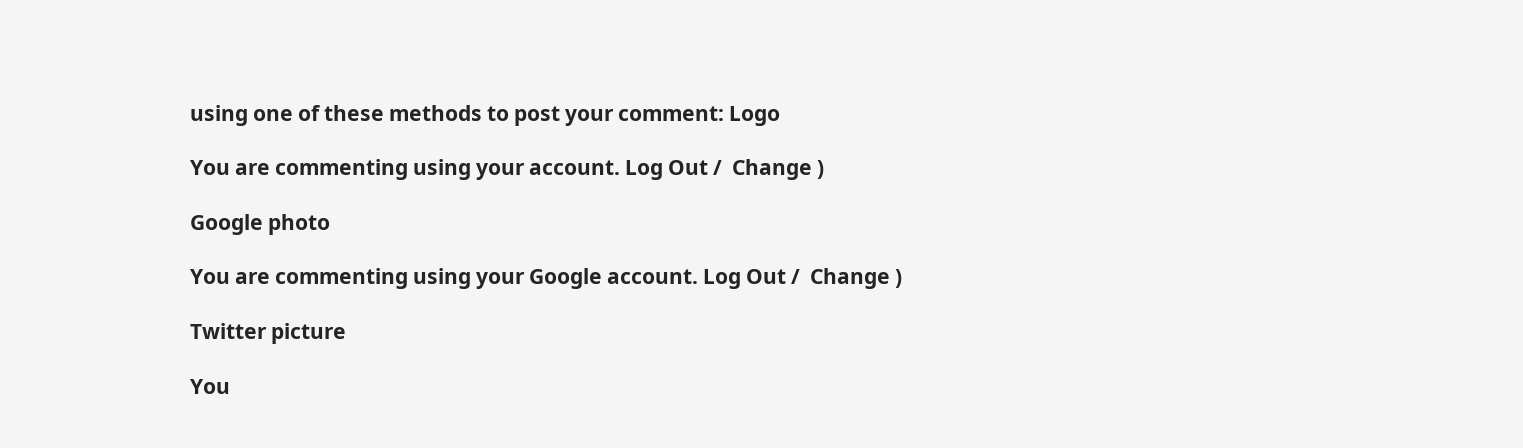using one of these methods to post your comment: Logo

You are commenting using your account. Log Out /  Change )

Google photo

You are commenting using your Google account. Log Out /  Change )

Twitter picture

You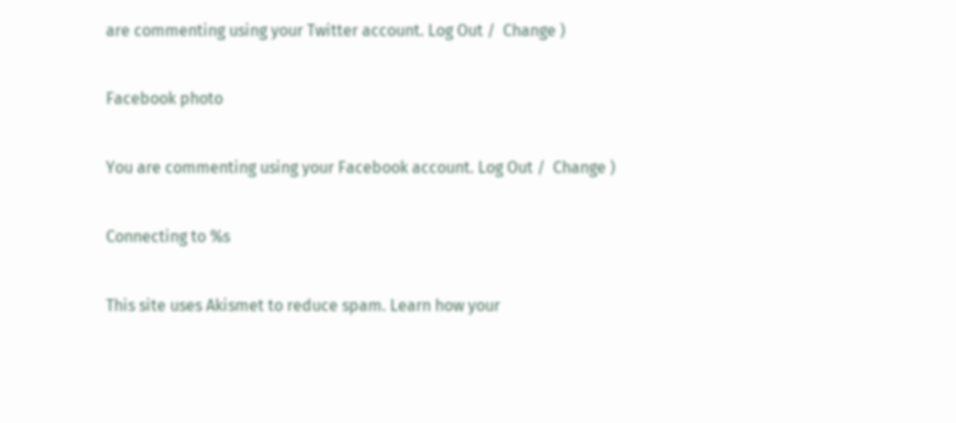are commenting using your Twitter account. Log Out /  Change )

Facebook photo

You are commenting using your Facebook account. Log Out /  Change )

Connecting to %s

This site uses Akismet to reduce spam. Learn how your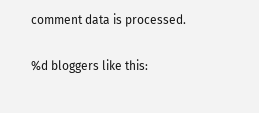comment data is processed.

%d bloggers like this: